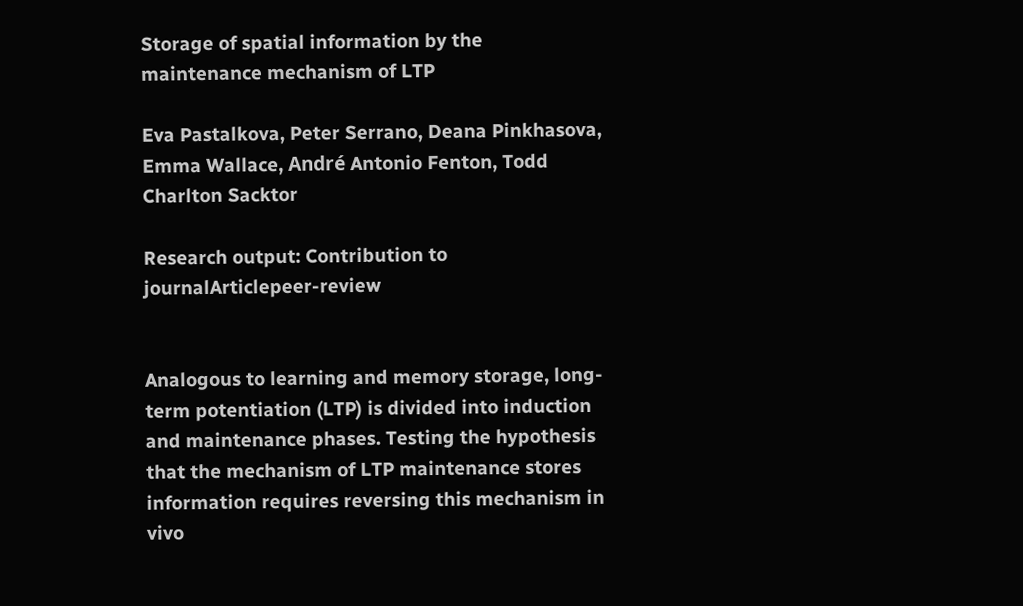Storage of spatial information by the maintenance mechanism of LTP

Eva Pastalkova, Peter Serrano, Deana Pinkhasova, Emma Wallace, André Antonio Fenton, Todd Charlton Sacktor

Research output: Contribution to journalArticlepeer-review


Analogous to learning and memory storage, long-term potentiation (LTP) is divided into induction and maintenance phases. Testing the hypothesis that the mechanism of LTP maintenance stores information requires reversing this mechanism in vivo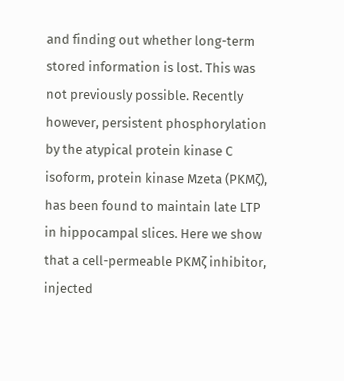and finding out whether long-term stored information is lost. This was not previously possible. Recently however, persistent phosphorylation by the atypical protein kinase C isoform, protein kinase Mzeta (PKMζ), has been found to maintain late LTP in hippocampal slices. Here we show that a cell-permeable PKMζ inhibitor, injected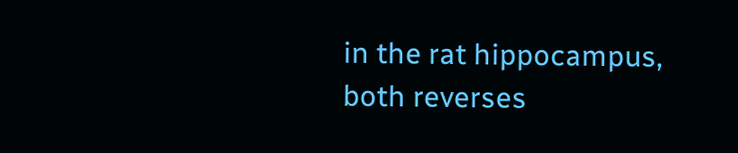in the rat hippocampus, both reverses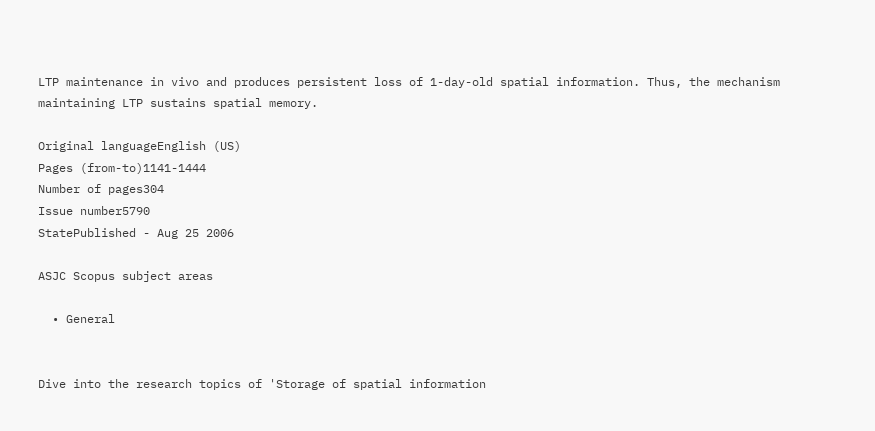LTP maintenance in vivo and produces persistent loss of 1-day-old spatial information. Thus, the mechanism maintaining LTP sustains spatial memory.

Original languageEnglish (US)
Pages (from-to)1141-1444
Number of pages304
Issue number5790
StatePublished - Aug 25 2006

ASJC Scopus subject areas

  • General


Dive into the research topics of 'Storage of spatial information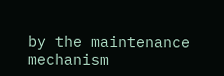by the maintenance mechanism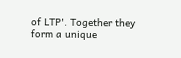of LTP'. Together they form a unique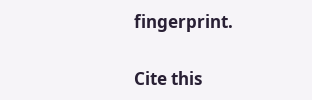fingerprint.

Cite this